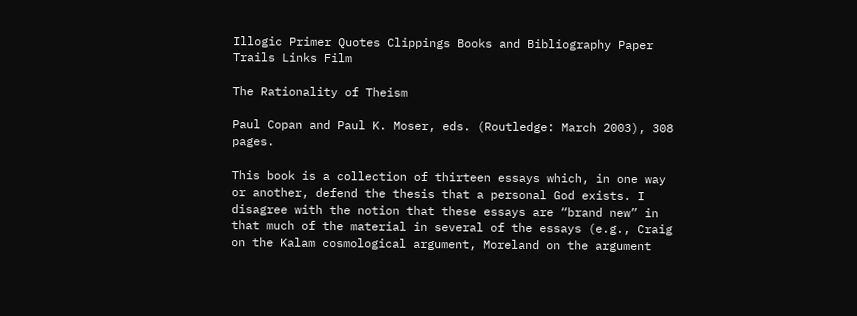Illogic Primer Quotes Clippings Books and Bibliography Paper Trails Links Film

The Rationality of Theism

Paul Copan and Paul K. Moser, eds. (Routledge: March 2003), 308 pages.

This book is a collection of thirteen essays which, in one way or another, defend the thesis that a personal God exists. I disagree with the notion that these essays are “brand new” in that much of the material in several of the essays (e.g., Craig on the Kalam cosmological argument, Moreland on the argument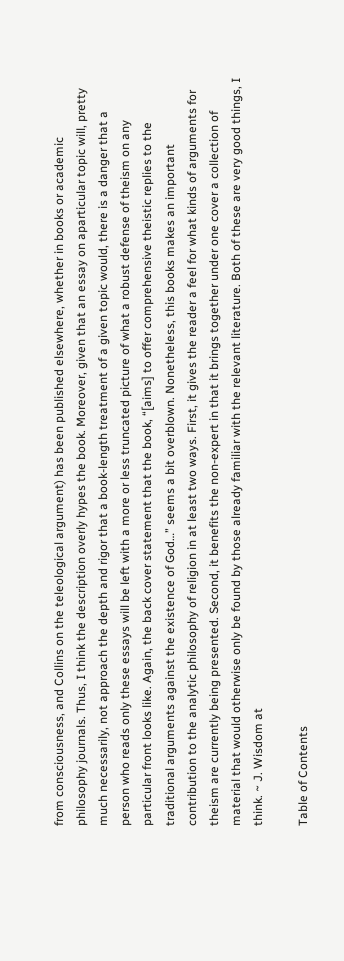from consciousness, and Collins on the teleological argument) has been published elsewhere, whether in books or academic philosophy journals. Thus, I think the description overly hypes the book. Moreover, given that an essay on aparticular topic will, pretty much necessarily, not approach the depth and rigor that a book-length treatment of a given topic would, there is a danger that a person who reads only these essays will be left with a more or less truncated picture of what a robust defense of theism on any particular front looks like. Again, the back cover statement that the book, “[aims] to offer comprehensive theistic replies to the traditional arguments against the existence of God…” seems a bit overblown. Nonetheless, this books makes an important contribution to the analytic philosophy of religion in at least two ways. First, it gives the reader a feel for what kinds of arguments for theism are currently being presented. Second, it benefits the non-expert in that it brings together under one cover a collection of material that would otherwise only be found by those already familiar with the relevant literature. Both of these are very good things, I think. ~ J. Wisdom at

Table of Contents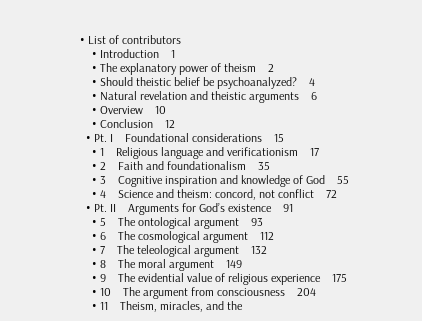• List of contributors
    • Introduction    1
    • The explanatory power of theism    2
    • Should theistic belief be psychoanalyzed?    4
    • Natural revelation and theistic arguments    6
    • Overview    10
    • Conclusion    12
  • Pt. I    Foundational considerations    15
    • 1    Religious language and verificationism    17
    • 2    Faith and foundationalism    35
    • 3    Cognitive inspiration and knowledge of God    55
    • 4    Science and theism: concord, not conflict    72
  • Pt. II    Arguments for God’s existence    91
    • 5    The ontological argument    93
    • 6    The cosmological argument    112
    • 7    The teleological argument    132
    • 8    The moral argument    149
    • 9    The evidential value of religious experience    175
    • 10    The argument from consciousness    204
    • 11    Theism, miracles, and the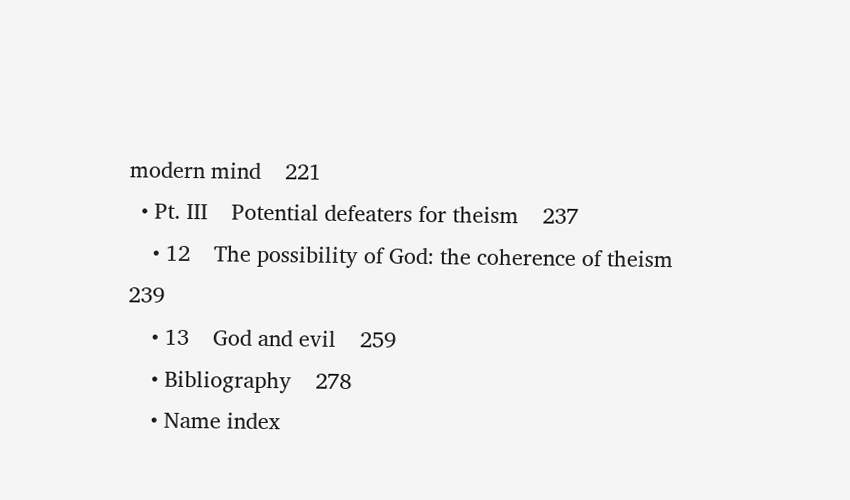modern mind    221
  • Pt. III    Potential defeaters for theism    237
    • 12    The possibility of God: the coherence of theism    239
    • 13    God and evil    259
    • Bibliography    278
    • Name index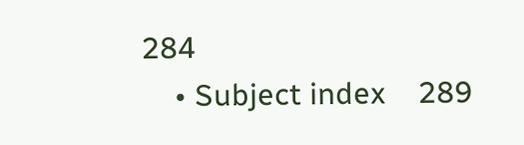284
    • Subject index    289